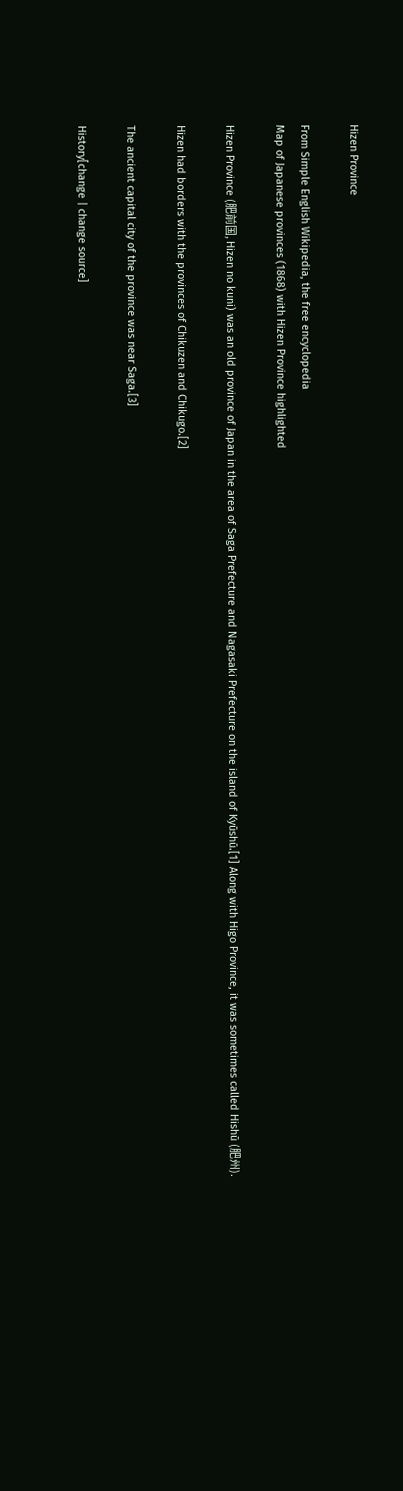Hizen Province

From Simple English Wikipedia, the free encyclopedia
Map of Japanese provinces (1868) with Hizen Province highlighted

Hizen Province (肥前国, Hizen no kuni) was an old province of Japan in the area of Saga Prefecture and Nagasaki Prefecture on the island of Kyūshū.[1] Along with Higo Province, it was sometimes called Hishū (肥州).

Hizen had borders with the provinces of Chikuzen and Chikugo.[2]

The ancient capital city of the province was near Saga.[3]

History[change | change source]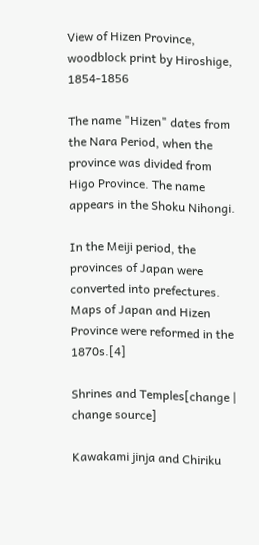View of Hizen Province, woodblock print by Hiroshige, 1854-1856

The name "Hizen" dates from the Nara Period, when the province was divided from Higo Province. The name appears in the Shoku Nihongi.

In the Meiji period, the provinces of Japan were converted into prefectures. Maps of Japan and Hizen Province were reformed in the 1870s.[4]

Shrines and Temples[change | change source]

Kawakami jinja and Chiriku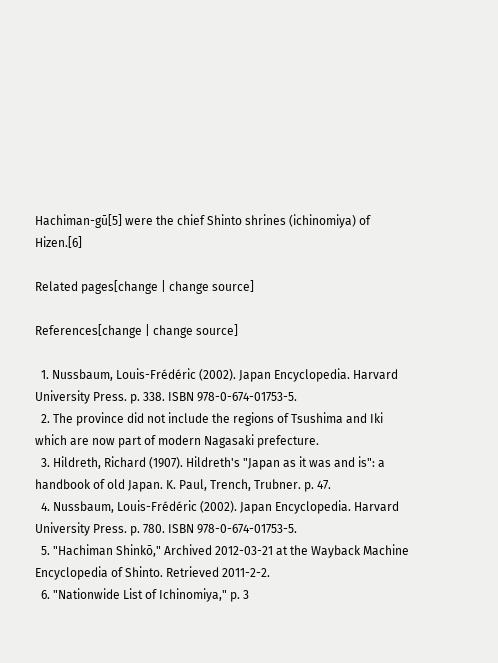Hachiman-gū[5] were the chief Shinto shrines (ichinomiya) of Hizen.[6]

Related pages[change | change source]

References[change | change source]

  1. Nussbaum, Louis-Frédéric (2002). Japan Encyclopedia. Harvard University Press. p. 338. ISBN 978-0-674-01753-5.
  2. The province did not include the regions of Tsushima and Iki which are now part of modern Nagasaki prefecture.
  3. Hildreth, Richard (1907). Hildreth's "Japan as it was and is": a handbook of old Japan. K. Paul, Trench, Trubner. p. 47.
  4. Nussbaum, Louis-Frédéric (2002). Japan Encyclopedia. Harvard University Press. p. 780. ISBN 978-0-674-01753-5.
  5. "Hachiman Shinkō," Archived 2012-03-21 at the Wayback Machine Encyclopedia of Shinto. Retrieved 2011-2-2.
  6. "Nationwide List of Ichinomiya," p. 3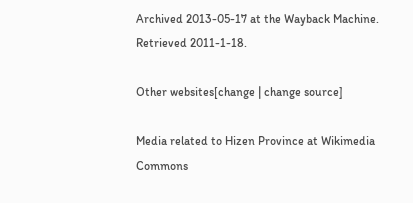Archived 2013-05-17 at the Wayback Machine. Retrieved 2011-1-18.

Other websites[change | change source]

Media related to Hizen Province at Wikimedia Commons